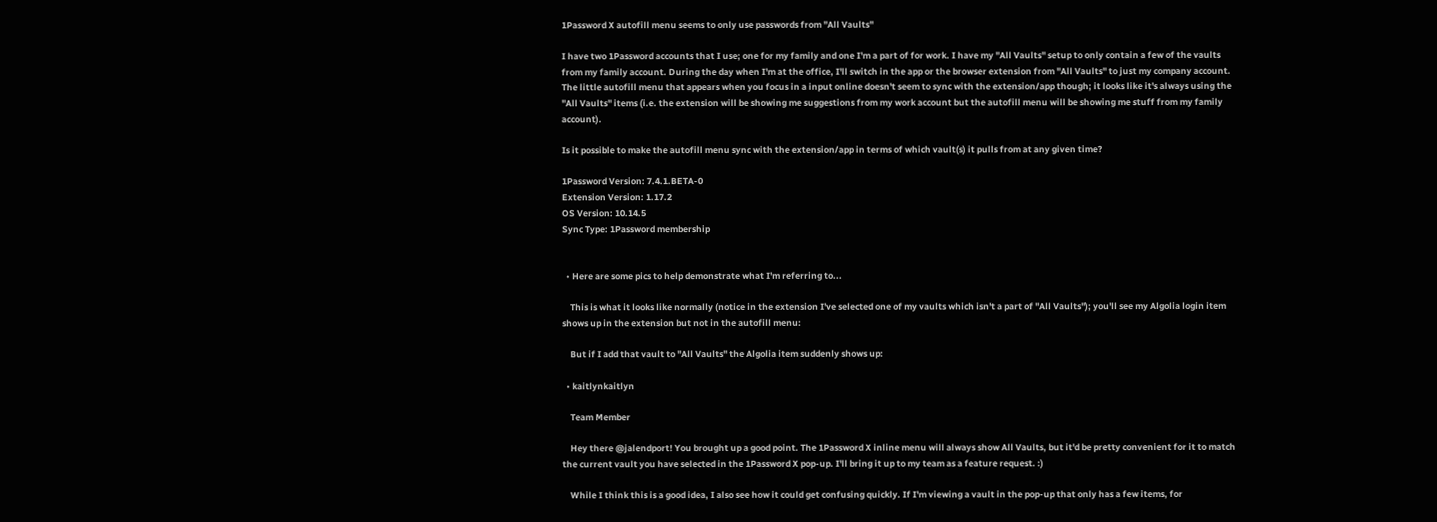1Password X autofill menu seems to only use passwords from "All Vaults"

I have two 1Password accounts that I use; one for my family and one I'm a part of for work. I have my "All Vaults" setup to only contain a few of the vaults from my family account. During the day when I'm at the office, I'll switch in the app or the browser extension from "All Vaults" to just my company account. The little autofill menu that appears when you focus in a input online doesn't seem to sync with the extension/app though; it looks like it's always using the "All Vaults" items (i.e. the extension will be showing me suggestions from my work account but the autofill menu will be showing me stuff from my family account).

Is it possible to make the autofill menu sync with the extension/app in terms of which vault(s) it pulls from at any given time?

1Password Version: 7.4.1.BETA-0
Extension Version: 1.17.2
OS Version: 10.14.5
Sync Type: 1Password membership


  • Here are some pics to help demonstrate what I'm referring to...

    This is what it looks like normally (notice in the extension I've selected one of my vaults which isn't a part of "All Vaults"); you'll see my Algolia login item shows up in the extension but not in the autofill menu:

    But if I add that vault to "All Vaults" the Algolia item suddenly shows up:

  • kaitlynkaitlyn

    Team Member

    Hey there @jalendport! You brought up a good point. The 1Password X inline menu will always show All Vaults, but it'd be pretty convenient for it to match the current vault you have selected in the 1Password X pop-up. I'll bring it up to my team as a feature request. :)

    While I think this is a good idea, I also see how it could get confusing quickly. If I'm viewing a vault in the pop-up that only has a few items, for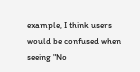example, I think users would be confused when seeing "No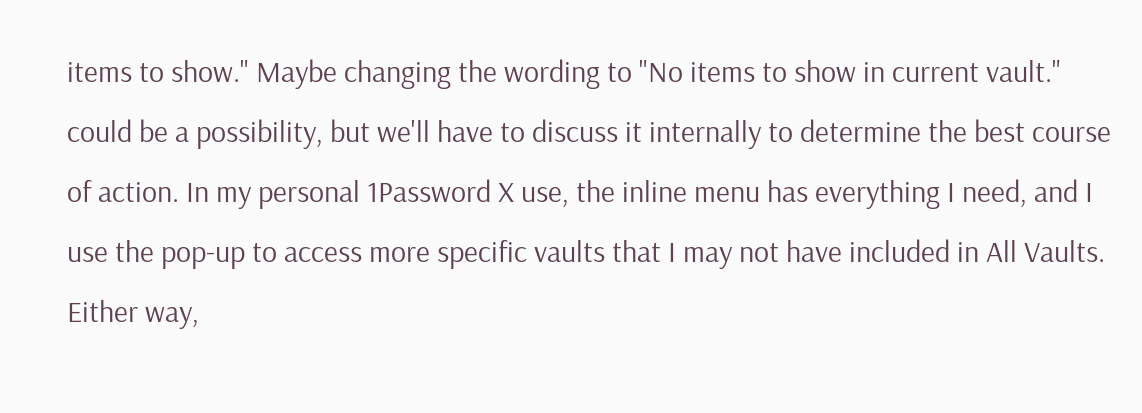items to show." Maybe changing the wording to "No items to show in current vault." could be a possibility, but we'll have to discuss it internally to determine the best course of action. In my personal 1Password X use, the inline menu has everything I need, and I use the pop-up to access more specific vaults that I may not have included in All Vaults. Either way,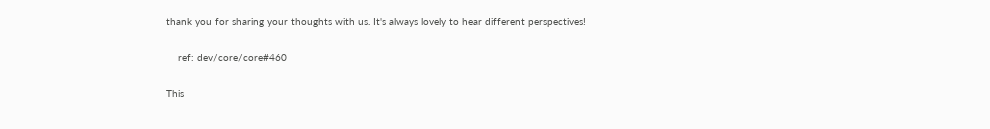thank you for sharing your thoughts with us. It's always lovely to hear different perspectives!

    ref: dev/core/core#460

This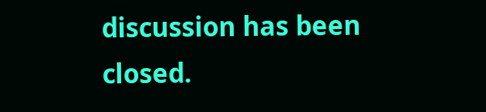discussion has been closed.